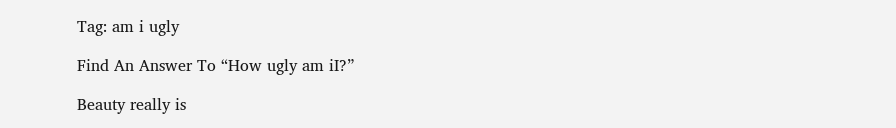Tag: am i ugly

Find An Answer To “How ugly am iI?”

Beauty really is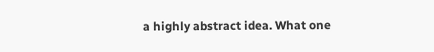a highly abstract idea. What one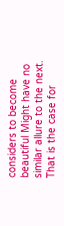considers to become beautiful Might have no similar allure to the next. That is the case for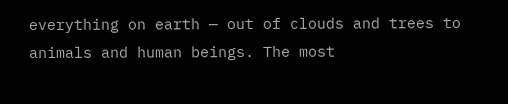everything on earth — out of clouds and trees to animals and human beings. The most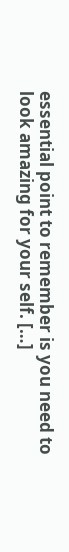essential point to remember is you need to look amazing for your self. […]